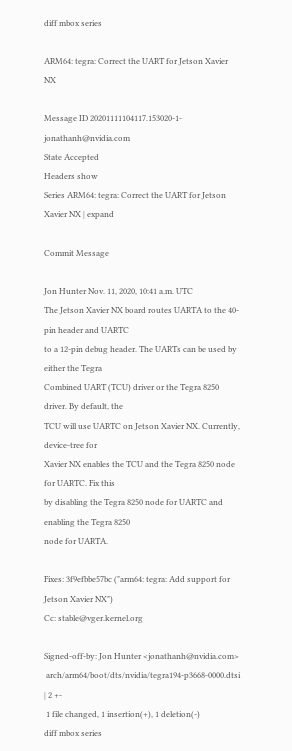diff mbox series

ARM64: tegra: Correct the UART for Jetson Xavier NX

Message ID 20201111104117.153020-1-jonathanh@nvidia.com
State Accepted
Headers show
Series ARM64: tegra: Correct the UART for Jetson Xavier NX | expand

Commit Message

Jon Hunter Nov. 11, 2020, 10:41 a.m. UTC
The Jetson Xavier NX board routes UARTA to the 40-pin header and UARTC
to a 12-pin debug header. The UARTs can be used by either the Tegra
Combined UART (TCU) driver or the Tegra 8250 driver. By default, the
TCU will use UARTC on Jetson Xavier NX. Currently, device-tree for
Xavier NX enables the TCU and the Tegra 8250 node for UARTC. Fix this
by disabling the Tegra 8250 node for UARTC and enabling the Tegra 8250
node for UARTA.

Fixes: 3f9efbbe57bc ("arm64: tegra: Add support for Jetson Xavier NX")
Cc: stable@vger.kernel.org

Signed-off-by: Jon Hunter <jonathanh@nvidia.com>
 arch/arm64/boot/dts/nvidia/tegra194-p3668-0000.dtsi | 2 +-
 1 file changed, 1 insertion(+), 1 deletion(-)
diff mbox series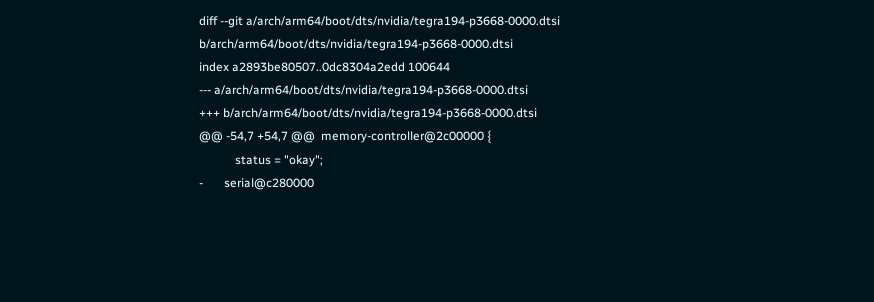diff --git a/arch/arm64/boot/dts/nvidia/tegra194-p3668-0000.dtsi b/arch/arm64/boot/dts/nvidia/tegra194-p3668-0000.dtsi
index a2893be80507..0dc8304a2edd 100644
--- a/arch/arm64/boot/dts/nvidia/tegra194-p3668-0000.dtsi
+++ b/arch/arm64/boot/dts/nvidia/tegra194-p3668-0000.dtsi
@@ -54,7 +54,7 @@  memory-controller@2c00000 {
            status = "okay";
-       serial@c280000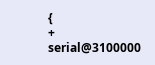{
+       serial@3100000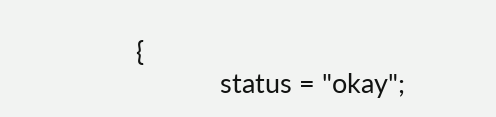{
            status = "okay";